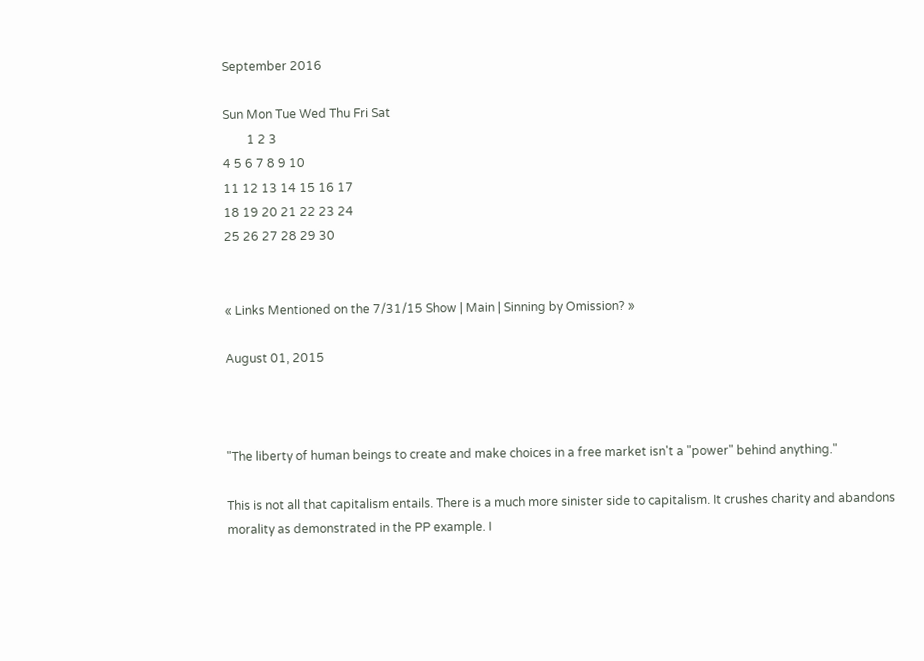September 2016

Sun Mon Tue Wed Thu Fri Sat
        1 2 3
4 5 6 7 8 9 10
11 12 13 14 15 16 17
18 19 20 21 22 23 24
25 26 27 28 29 30


« Links Mentioned on the 7/31/15 Show | Main | Sinning by Omission? »

August 01, 2015



"The liberty of human beings to create and make choices in a free market isn't a "power" behind anything."

This is not all that capitalism entails. There is a much more sinister side to capitalism. It crushes charity and abandons morality as demonstrated in the PP example. I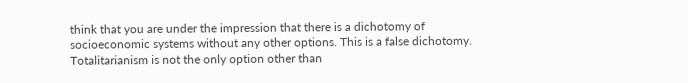think that you are under the impression that there is a dichotomy of socioeconomic systems without any other options. This is a false dichotomy. Totalitarianism is not the only option other than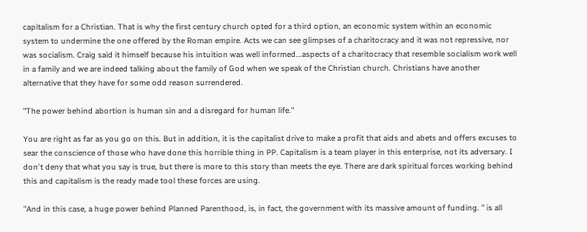capitalism for a Christian. That is why the first century church opted for a third option, an economic system within an economic system to undermine the one offered by the Roman empire. Acts we can see glimpses of a charitocracy and it was not repressive, nor was socialism. Craig said it himself because his intuition was well informed...aspects of a charitocracy that resemble socialism work well in a family and we are indeed talking about the family of God when we speak of the Christian church. Christians have another alternative that they have for some odd reason surrendered.

"The power behind abortion is human sin and a disregard for human life."

You are right as far as you go on this. But in addition, it is the capitalist drive to make a profit that aids and abets and offers excuses to sear the conscience of those who have done this horrible thing in PP. Capitalism is a team player in this enterprise, not its adversary. I don't deny that what you say is true, but there is more to this story than meets the eye. There are dark spiritual forces working behind this and capitalism is the ready made tool these forces are using.

"And in this case, a huge power behind Planned Parenthood, is, in fact, the government with its massive amount of funding. " is all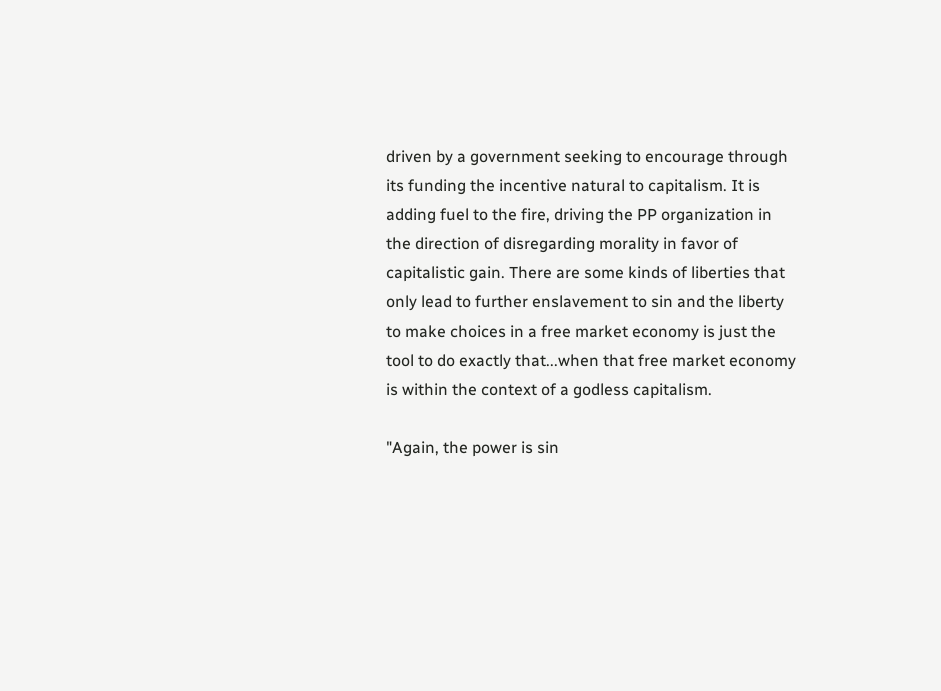driven by a government seeking to encourage through its funding the incentive natural to capitalism. It is adding fuel to the fire, driving the PP organization in the direction of disregarding morality in favor of capitalistic gain. There are some kinds of liberties that only lead to further enslavement to sin and the liberty to make choices in a free market economy is just the tool to do exactly that...when that free market economy is within the context of a godless capitalism.

"Again, the power is sin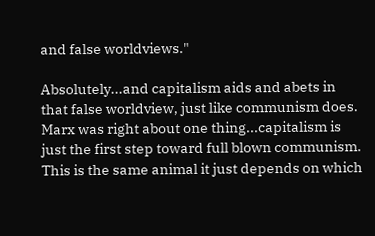and false worldviews."

Absolutely...and capitalism aids and abets in that false worldview, just like communism does. Marx was right about one thing...capitalism is just the first step toward full blown communism. This is the same animal it just depends on which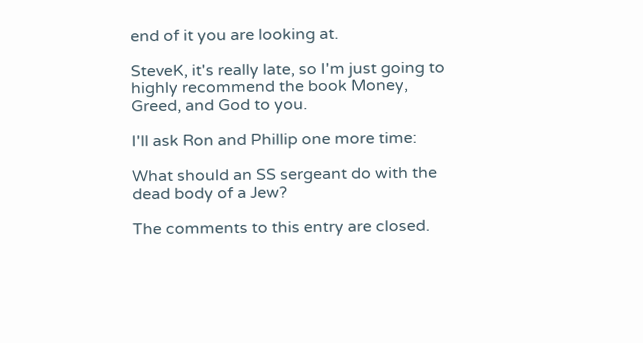end of it you are looking at.

SteveK, it's really late, so I'm just going to highly recommend the book Money, Greed, and God to you.

I'll ask Ron and Phillip one more time:

What should an SS sergeant do with the dead body of a Jew?

The comments to this entry are closed.